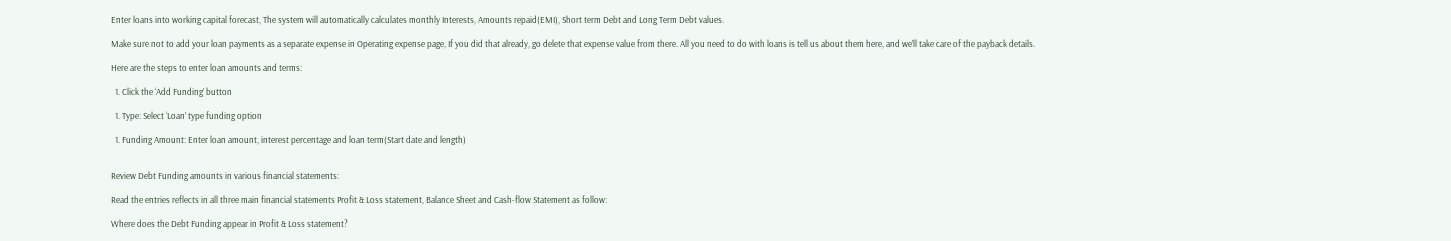Enter loans into working capital forecast, The system will automatically calculates monthly Interests, Amounts repaid(EMI), Short term Debt and Long Term Debt values.

Make sure not to add your loan payments as a separate expense in Operating expense page, If you did that already, go delete that expense value from there. All you need to do with loans is tell us about them here, and we’ll take care of the payback details.

Here are the steps to enter loan amounts and terms:

  1. Click the ‘Add Funding’ button

  1. Type: Select ‘Loan’ type funding option

  1. Funding Amount: Enter loan amount, interest percentage and loan term(Start date and length)


Review Debt Funding amounts in various financial statements:

Read the entries reflects in all three main financial statements Profit & Loss statement, Balance Sheet and Cash-flow Statement as follow:

Where does the Debt Funding appear in Profit & Loss statement?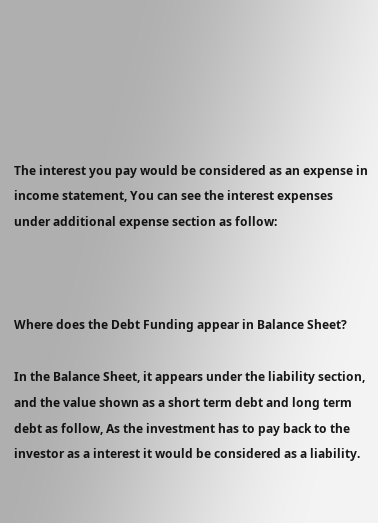The interest you pay would be considered as an expense in income statement, You can see the interest expenses under additional expense section as follow:



Where does the Debt Funding appear in Balance Sheet?

In the Balance Sheet, it appears under the liability section, and the value shown as a short term debt and long term debt as follow, As the investment has to pay back to the investor as a interest it would be considered as a liability.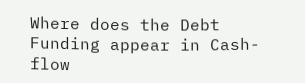Where does the Debt Funding appear in Cash-flow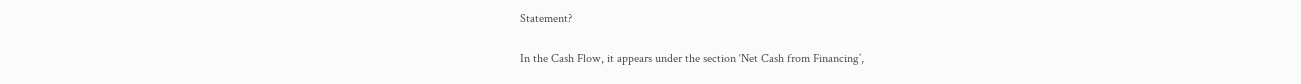Statement?

In the Cash Flow, it appears under the section ‘Net Cash from Financing’,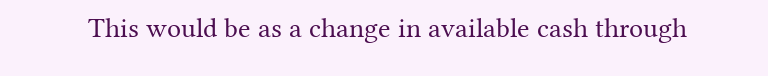This would be as a change in available cash through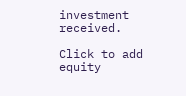investment received.

Click to add equity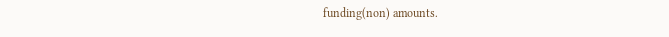funding(non) amounts.